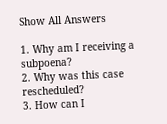Show All Answers

1. Why am I receiving a subpoena?
2. Why was this case rescheduled?
3. How can I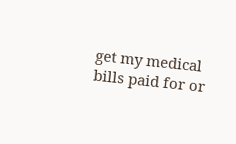get my medical bills paid for or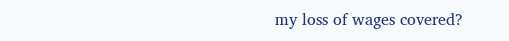my loss of wages covered?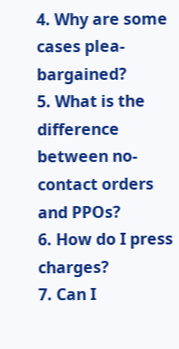4. Why are some cases plea-bargained?
5. What is the difference between no-contact orders and PPOs?
6. How do I press charges?
7. Can I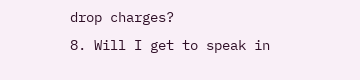drop charges?
8. Will I get to speak in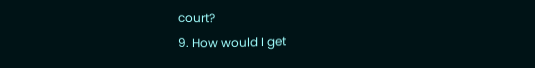court?
9. How would I get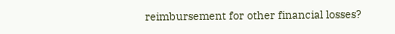reimbursement for other financial losses?